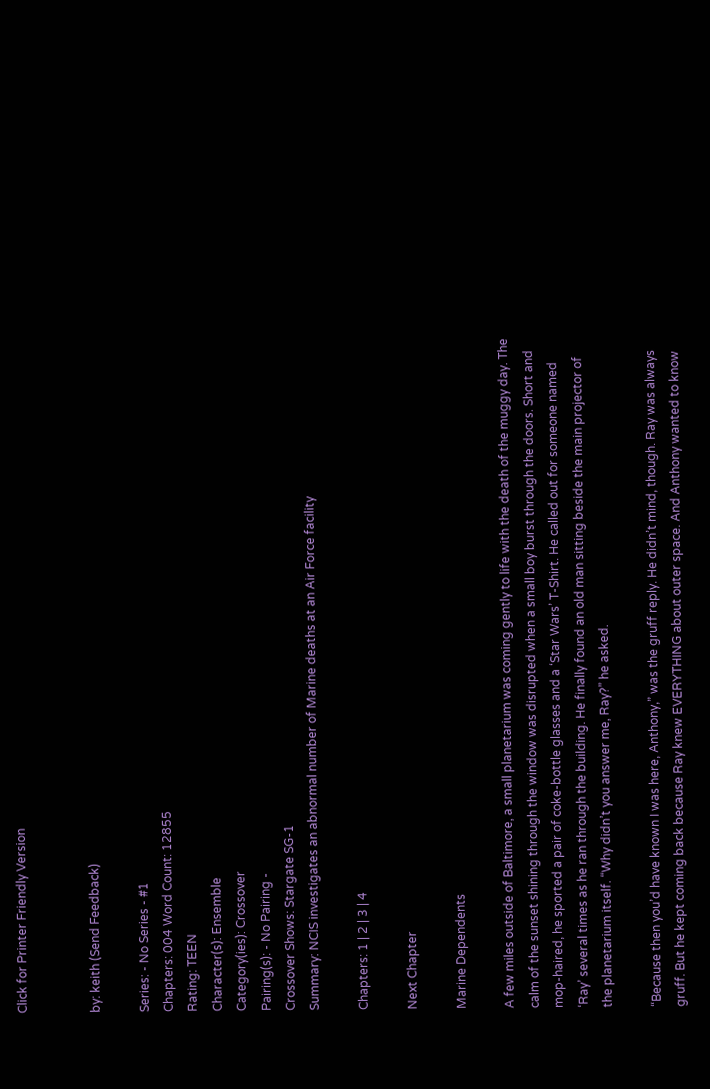Click for Printer Friendly Version


by: keith (Send Feedback)

Series: - No Series - #1
Chapters: 004 Word Count: 12855
Rating: TEEN
Character(s): Ensemble
Category(ies): Crossover
Pairing(s): - No Pairing -
Crossover Shows: Stargate SG-1
Summary: NCIS investigates an abnormal number of Marine deaths at an Air Force facility

Chapters: 1 | 2 | 3 | 4

Next Chapter

Marine Dependents

A few miles outside of Baltimore, a small planetarium was coming gently to life with the death of the muggy day. The calm of the sunset shining through the window was disrupted when a small boy burst through the doors. Short and mop-haired, he sported a pair of coke-bottle glasses and a ‘Star Wars’ T-Shirt. He called out for someone named ‘Ray’ several times as he ran through the building. He finally found an old man sitting beside the main projector of the planetarium itself. “Why didn’t you answer me, Ray?” he asked.

“Because then you’d have known I was here, Anthony,” was the gruff reply. He didn’t mind, though. Ray was always gruff. But he kept coming back because Ray knew EVERYTHING about outer space. And Anthony wanted to know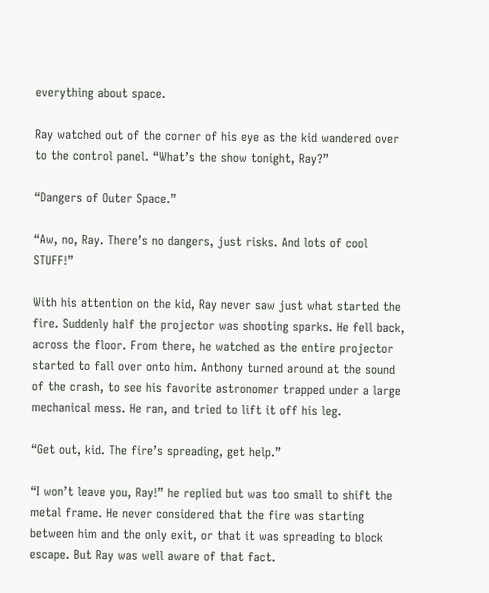everything about space.

Ray watched out of the corner of his eye as the kid wandered over to the control panel. “What’s the show tonight, Ray?”

“Dangers of Outer Space.”

“Aw, no, Ray. There’s no dangers, just risks. And lots of cool STUFF!”

With his attention on the kid, Ray never saw just what started the fire. Suddenly half the projector was shooting sparks. He fell back, across the floor. From there, he watched as the entire projector started to fall over onto him. Anthony turned around at the sound of the crash, to see his favorite astronomer trapped under a large mechanical mess. He ran, and tried to lift it off his leg.

“Get out, kid. The fire’s spreading, get help.”

“I won’t leave you, Ray!” he replied but was too small to shift the metal frame. He never considered that the fire was starting between him and the only exit, or that it was spreading to block escape. But Ray was well aware of that fact.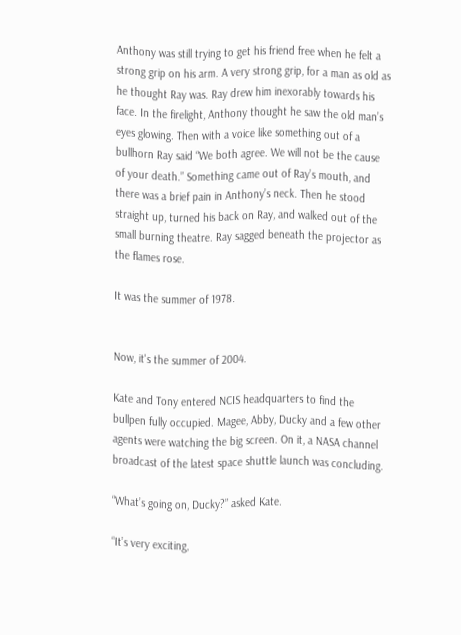Anthony was still trying to get his friend free when he felt a strong grip on his arm. A very strong grip, for a man as old as he thought Ray was. Ray drew him inexorably towards his face. In the firelight, Anthony thought he saw the old man’s eyes glowing. Then with a voice like something out of a bullhorn Ray said “We both agree. We will not be the cause of your death.” Something came out of Ray’s mouth, and there was a brief pain in Anthony’s neck. Then he stood straight up, turned his back on Ray, and walked out of the small burning theatre. Ray sagged beneath the projector as the flames rose.

It was the summer of 1978.


Now, it's the summer of 2004.

Kate and Tony entered NCIS headquarters to find the bullpen fully occupied. Magee, Abby, Ducky and a few other agents were watching the big screen. On it, a NASA channel broadcast of the latest space shuttle launch was concluding.

“What’s going on, Ducky?” asked Kate.

“It’s very exciting,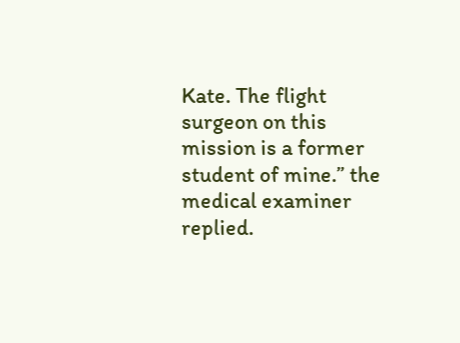Kate. The flight surgeon on this mission is a former student of mine.” the medical examiner replied.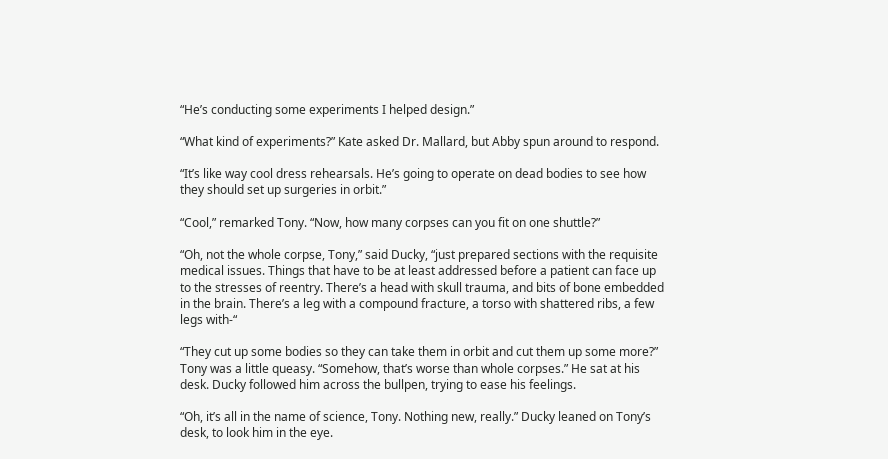“He’s conducting some experiments I helped design.”

“What kind of experiments?” Kate asked Dr. Mallard, but Abby spun around to respond.

“It’s like way cool dress rehearsals. He’s going to operate on dead bodies to see how they should set up surgeries in orbit.”

“Cool,” remarked Tony. “Now, how many corpses can you fit on one shuttle?”

“Oh, not the whole corpse, Tony,” said Ducky, “just prepared sections with the requisite medical issues. Things that have to be at least addressed before a patient can face up to the stresses of reentry. There’s a head with skull trauma, and bits of bone embedded in the brain. There’s a leg with a compound fracture, a torso with shattered ribs, a few legs with-“

“They cut up some bodies so they can take them in orbit and cut them up some more?” Tony was a little queasy. “Somehow, that’s worse than whole corpses.” He sat at his desk. Ducky followed him across the bullpen, trying to ease his feelings.

“Oh, it’s all in the name of science, Tony. Nothing new, really.” Ducky leaned on Tony’s desk, to look him in the eye.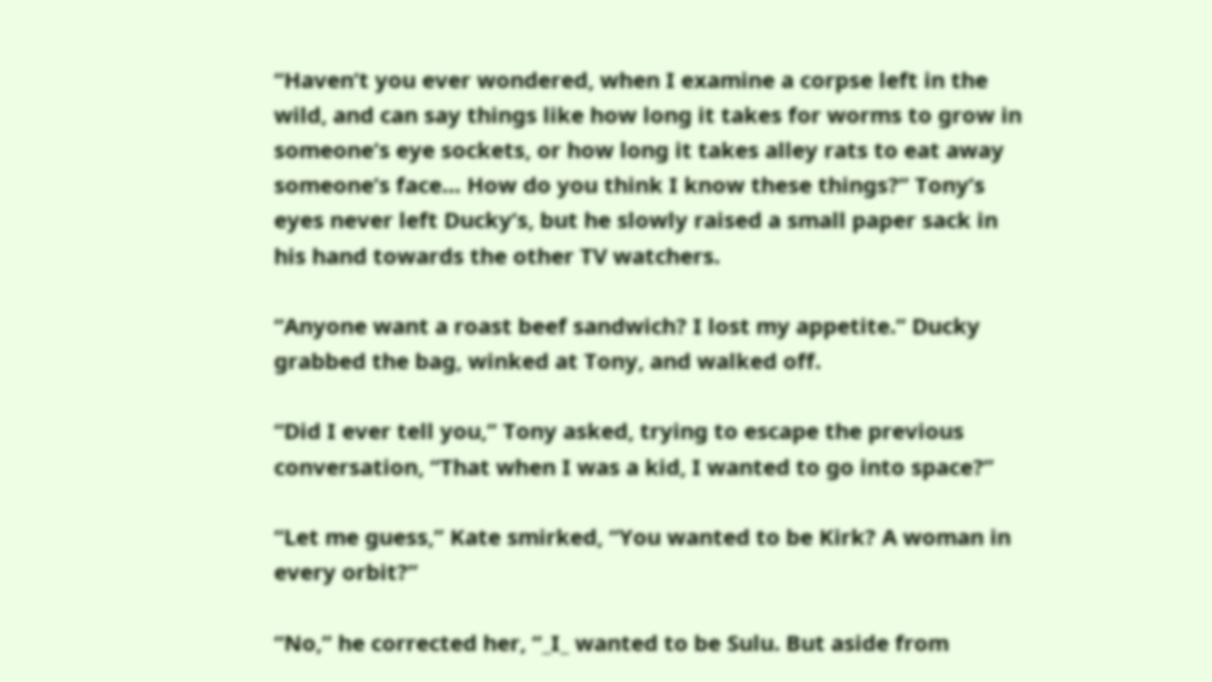“Haven’t you ever wondered, when I examine a corpse left in the wild, and can say things like how long it takes for worms to grow in someone’s eye sockets, or how long it takes alley rats to eat away someone’s face… How do you think I know these things?” Tony’s eyes never left Ducky’s, but he slowly raised a small paper sack in his hand towards the other TV watchers.

“Anyone want a roast beef sandwich? I lost my appetite.” Ducky grabbed the bag, winked at Tony, and walked off.

“Did I ever tell you,” Tony asked, trying to escape the previous conversation, “That when I was a kid, I wanted to go into space?”

“Let me guess,” Kate smirked, “You wanted to be Kirk? A woman in every orbit?”

“No,” he corrected her, “_I_ wanted to be Sulu. But aside from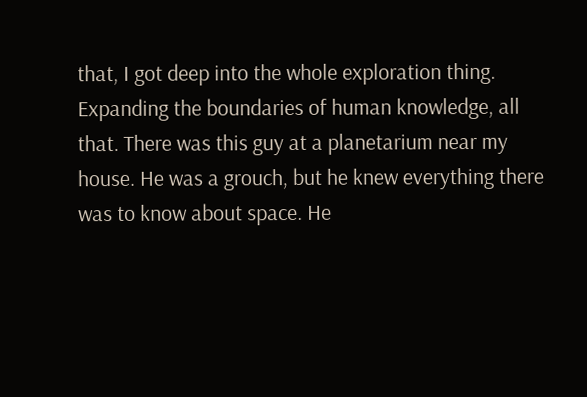that, I got deep into the whole exploration thing. Expanding the boundaries of human knowledge, all that. There was this guy at a planetarium near my house. He was a grouch, but he knew everything there was to know about space. He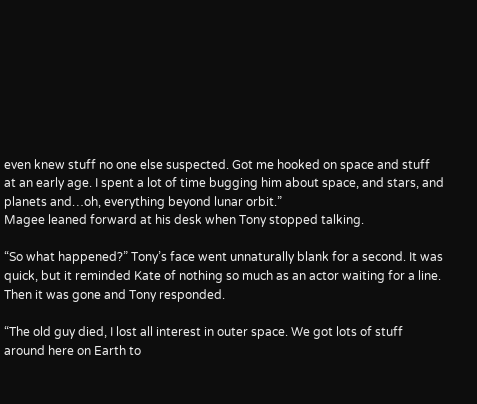even knew stuff no one else suspected. Got me hooked on space and stuff at an early age. I spent a lot of time bugging him about space, and stars, and planets and…oh, everything beyond lunar orbit.”
Magee leaned forward at his desk when Tony stopped talking.

“So what happened?” Tony’s face went unnaturally blank for a second. It was quick, but it reminded Kate of nothing so much as an actor waiting for a line. Then it was gone and Tony responded.

“The old guy died, I lost all interest in outer space. We got lots of stuff around here on Earth to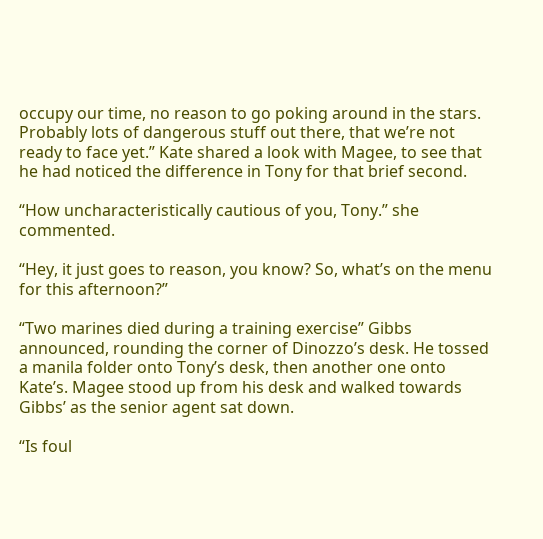occupy our time, no reason to go poking around in the stars. Probably lots of dangerous stuff out there, that we’re not ready to face yet.” Kate shared a look with Magee, to see that he had noticed the difference in Tony for that brief second.

“How uncharacteristically cautious of you, Tony.” she commented.

“Hey, it just goes to reason, you know? So, what’s on the menu for this afternoon?”

“Two marines died during a training exercise” Gibbs announced, rounding the corner of Dinozzo’s desk. He tossed a manila folder onto Tony’s desk, then another one onto Kate’s. Magee stood up from his desk and walked towards Gibbs’ as the senior agent sat down.

“Is foul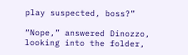play suspected, boss?”

“Nope,” answered Dinozzo, looking into the folder,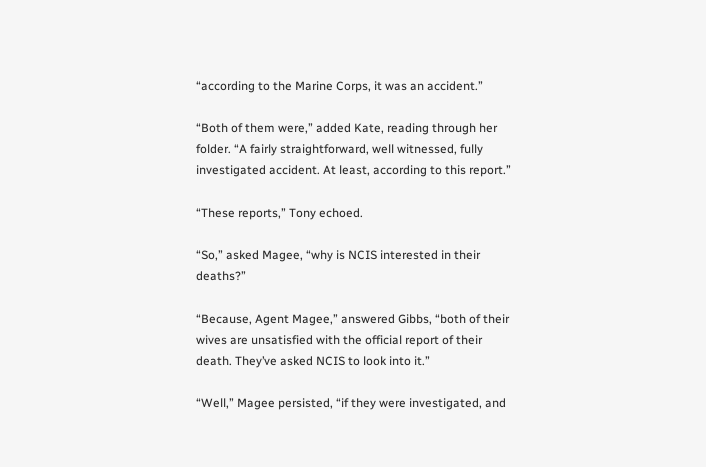“according to the Marine Corps, it was an accident.”

“Both of them were,” added Kate, reading through her folder. “A fairly straightforward, well witnessed, fully investigated accident. At least, according to this report.”

“These reports,” Tony echoed.

“So,” asked Magee, “why is NCIS interested in their deaths?”

“Because, Agent Magee,” answered Gibbs, “both of their wives are unsatisfied with the official report of their death. They’ve asked NCIS to look into it.”

“Well,” Magee persisted, “if they were investigated, and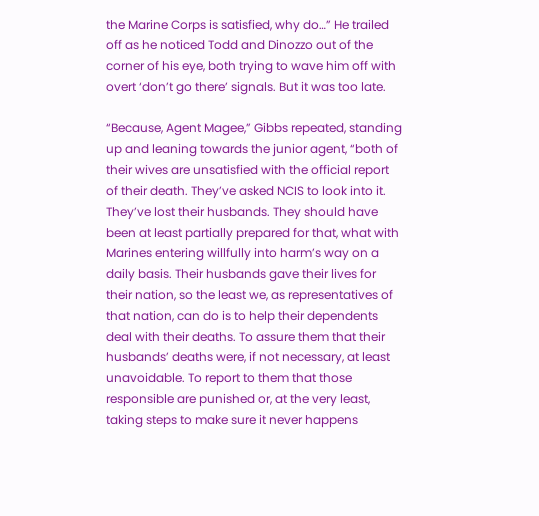the Marine Corps is satisfied, why do…” He trailed off as he noticed Todd and Dinozzo out of the corner of his eye, both trying to wave him off with overt ‘don’t go there’ signals. But it was too late.

“Because, Agent Magee,” Gibbs repeated, standing up and leaning towards the junior agent, “both of their wives are unsatisfied with the official report of their death. They’ve asked NCIS to look into it. They’ve lost their husbands. They should have been at least partially prepared for that, what with Marines entering willfully into harm’s way on a daily basis. Their husbands gave their lives for their nation, so the least we, as representatives of that nation, can do is to help their dependents deal with their deaths. To assure them that their husbands’ deaths were, if not necessary, at least unavoidable. To report to them that those responsible are punished or, at the very least, taking steps to make sure it never happens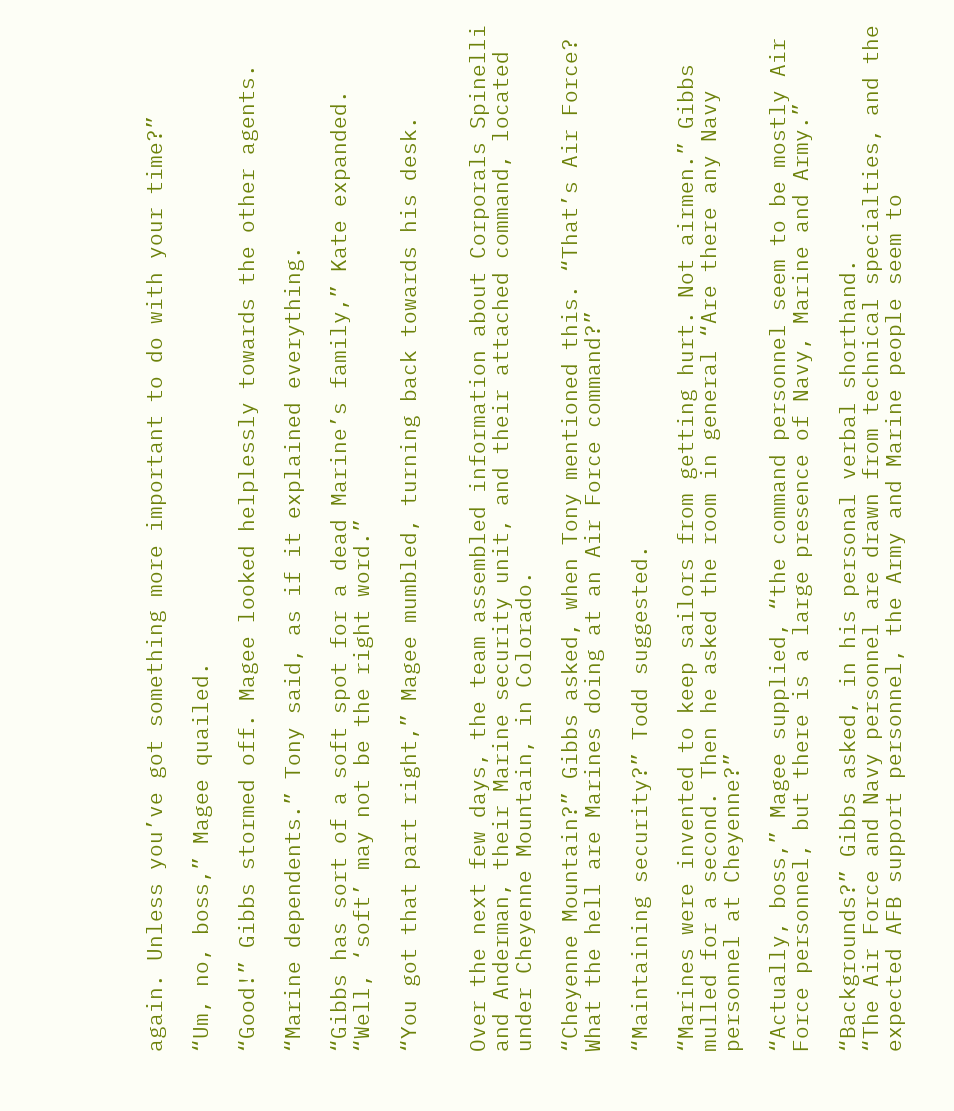again. Unless you’ve got something more important to do with your time?”

“Um, no, boss,” Magee quailed.

“Good!” Gibbs stormed off. Magee looked helplessly towards the other agents.

“Marine dependents.” Tony said, as if it explained everything.

“Gibbs has sort of a soft spot for a dead Marine’s family,” Kate expanded. “Well, ‘soft’ may not be the right word.”

“You got that part right,” Magee mumbled, turning back towards his desk.


Over the next few days, the team assembled information about Corporals Spinelli and Anderman, their Marine security unit, and their attached command, located under Cheyenne Mountain, in Colorado.

“Cheyenne Mountain?” Gibbs asked, when Tony mentioned this. “That’s Air Force? What the hell are Marines doing at an Air Force command?”

“Maintaining security?” Todd suggested.

“Marines were invented to keep sailors from getting hurt. Not airmen.” Gibbs mulled for a second. Then he asked the room in general “Are there any Navy personnel at Cheyenne?”

“Actually, boss,” Magee supplied, “the command personnel seem to be mostly Air Force personnel, but there is a large presence of Navy, Marine and Army.”

“Backgrounds?” Gibbs asked, in his personal verbal shorthand.
“The Air Force and Navy personnel are drawn from technical specialties, and the expected AFB support personnel, the Army and Marine people seem to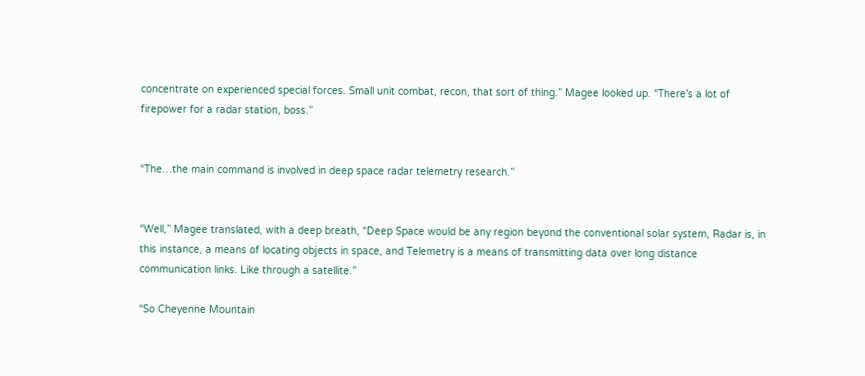concentrate on experienced special forces. Small unit combat, recon, that sort of thing.” Magee looked up. “There’s a lot of firepower for a radar station, boss.”


“The…the main command is involved in deep space radar telemetry research.”


“Well,” Magee translated, with a deep breath, “Deep Space would be any region beyond the conventional solar system, Radar is, in this instance, a means of locating objects in space, and Telemetry is a means of transmitting data over long distance communication links. Like through a satellite.”

“So Cheyenne Mountain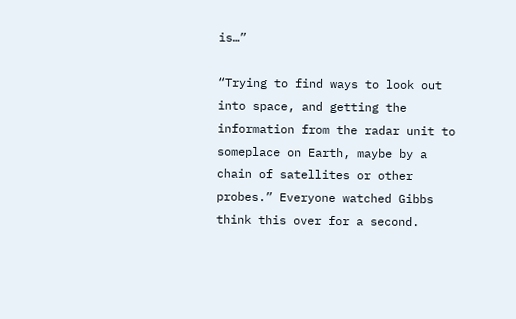is…”

“Trying to find ways to look out into space, and getting the information from the radar unit to someplace on Earth, maybe by a chain of satellites or other probes.” Everyone watched Gibbs think this over for a second.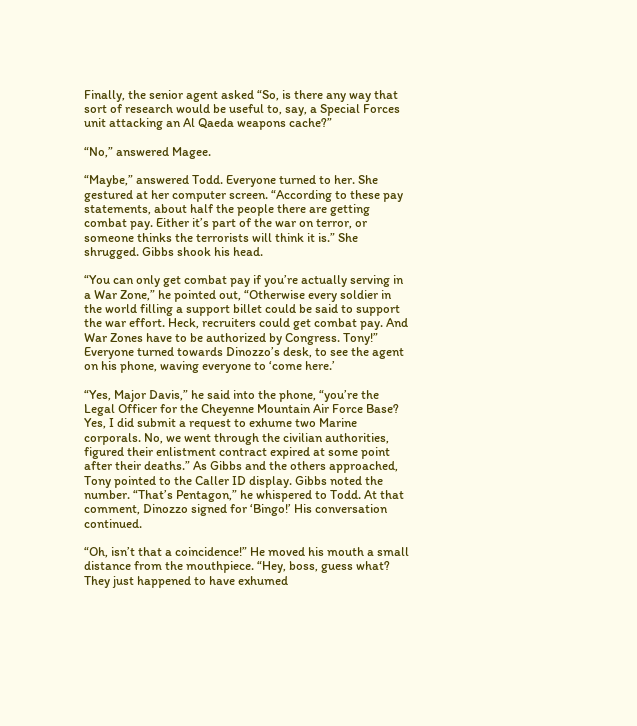Finally, the senior agent asked “So, is there any way that sort of research would be useful to, say, a Special Forces unit attacking an Al Qaeda weapons cache?”

“No,” answered Magee.

“Maybe,” answered Todd. Everyone turned to her. She gestured at her computer screen. “According to these pay statements, about half the people there are getting combat pay. Either it’s part of the war on terror, or someone thinks the terrorists will think it is.” She shrugged. Gibbs shook his head.

“You can only get combat pay if you’re actually serving in a War Zone,” he pointed out, “Otherwise every soldier in the world filling a support billet could be said to support the war effort. Heck, recruiters could get combat pay. And War Zones have to be authorized by Congress. Tony!” Everyone turned towards Dinozzo’s desk, to see the agent on his phone, waving everyone to ‘come here.’

“Yes, Major Davis,” he said into the phone, “you’re the Legal Officer for the Cheyenne Mountain Air Force Base? Yes, I did submit a request to exhume two Marine corporals. No, we went through the civilian authorities, figured their enlistment contract expired at some point after their deaths.” As Gibbs and the others approached, Tony pointed to the Caller ID display. Gibbs noted the number. “That’s Pentagon,” he whispered to Todd. At that comment, Dinozzo signed for ‘Bingo!’ His conversation continued.

“Oh, isn’t that a coincidence!” He moved his mouth a small distance from the mouthpiece. “Hey, boss, guess what? They just happened to have exhumed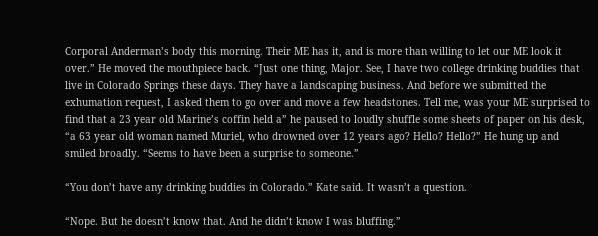Corporal Anderman’s body this morning. Their ME has it, and is more than willing to let our ME look it over.” He moved the mouthpiece back. “Just one thing, Major. See, I have two college drinking buddies that live in Colorado Springs these days. They have a landscaping business. And before we submitted the exhumation request, I asked them to go over and move a few headstones. Tell me, was your ME surprised to find that a 23 year old Marine’s coffin held a” he paused to loudly shuffle some sheets of paper on his desk, “a 63 year old woman named Muriel, who drowned over 12 years ago? Hello? Hello?” He hung up and smiled broadly. “Seems to have been a surprise to someone.”

“You don’t have any drinking buddies in Colorado.” Kate said. It wasn’t a question.

“Nope. But he doesn’t know that. And he didn’t know I was bluffing.”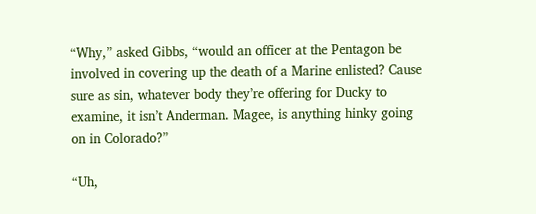“Why,” asked Gibbs, “would an officer at the Pentagon be involved in covering up the death of a Marine enlisted? Cause sure as sin, whatever body they’re offering for Ducky to examine, it isn’t Anderman. Magee, is anything hinky going on in Colorado?”

“Uh,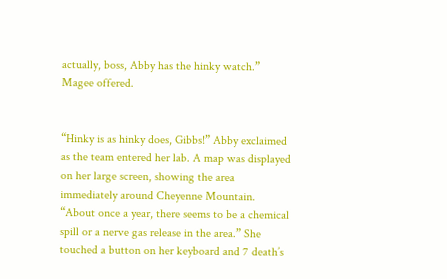actually, boss, Abby has the hinky watch.” Magee offered.


“Hinky is as hinky does, Gibbs!” Abby exclaimed as the team entered her lab. A map was displayed on her large screen, showing the area immediately around Cheyenne Mountain. “About once a year, there seems to be a chemical spill or a nerve gas release in the area.” She touched a button on her keyboard and 7 death’s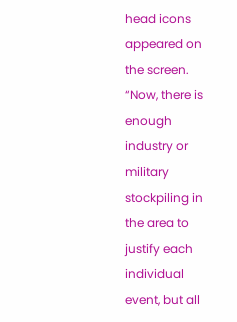head icons appeared on the screen. “Now, there is enough industry or military stockpiling in the area to justify each individual event, but all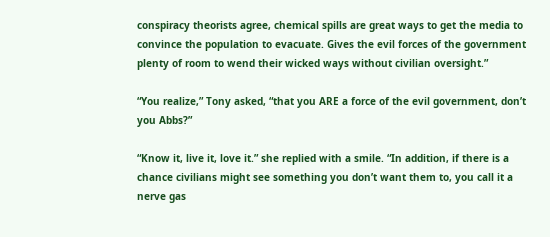conspiracy theorists agree, chemical spills are great ways to get the media to convince the population to evacuate. Gives the evil forces of the government plenty of room to wend their wicked ways without civilian oversight.”

“You realize,” Tony asked, “that you ARE a force of the evil government, don’t you Abbs?”

“Know it, live it, love it.” she replied with a smile. “In addition, if there is a chance civilians might see something you don’t want them to, you call it a nerve gas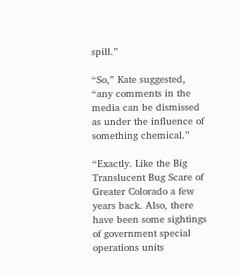spill.”

“So,” Kate suggested, “any comments in the media can be dismissed as under the influence of something chemical.”

“Exactly. Like the Big Translucent Bug Scare of Greater Colorado a few years back. Also, there have been some sightings of government special operations units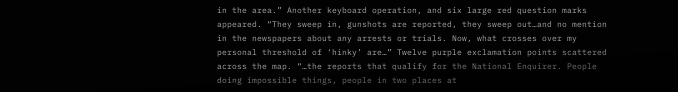in the area.” Another keyboard operation, and six large red question marks appeared. “They sweep in, gunshots are reported, they sweep out…and no mention in the newspapers about any arrests or trials. Now, what crosses over my personal threshold of ‘hinky’ are…” Twelve purple exclamation points scattered across the map. “…the reports that qualify for the National Enquirer. People doing impossible things, people in two places at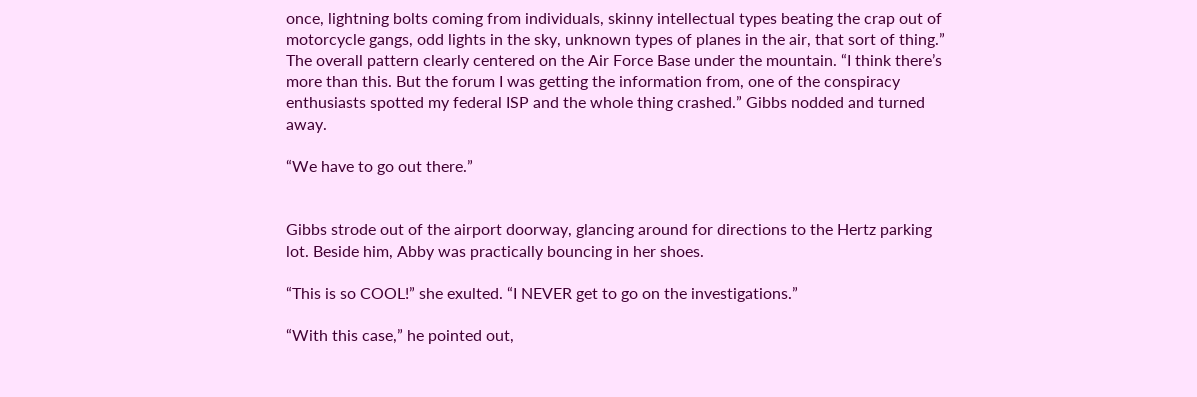once, lightning bolts coming from individuals, skinny intellectual types beating the crap out of motorcycle gangs, odd lights in the sky, unknown types of planes in the air, that sort of thing.” The overall pattern clearly centered on the Air Force Base under the mountain. “I think there’s more than this. But the forum I was getting the information from, one of the conspiracy enthusiasts spotted my federal ISP and the whole thing crashed.” Gibbs nodded and turned away.

“We have to go out there.”


Gibbs strode out of the airport doorway, glancing around for directions to the Hertz parking lot. Beside him, Abby was practically bouncing in her shoes.

“This is so COOL!” she exulted. “I NEVER get to go on the investigations.”

“With this case,” he pointed out,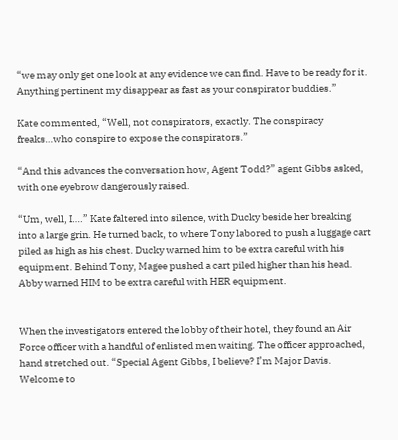“we may only get one look at any evidence we can find. Have to be ready for it. Anything pertinent my disappear as fast as your conspirator buddies.”

Kate commented, “Well, not conspirators, exactly. The conspiracy freaks…who conspire to expose the conspirators.”

“And this advances the conversation how, Agent Todd?” agent Gibbs asked, with one eyebrow dangerously raised.

“Um, well, I….” Kate faltered into silence, with Ducky beside her breaking into a large grin. He turned back, to where Tony labored to push a luggage cart piled as high as his chest. Ducky warned him to be extra careful with his equipment. Behind Tony, Magee pushed a cart piled higher than his head. Abby warned HIM to be extra careful with HER equipment.


When the investigators entered the lobby of their hotel, they found an Air Force officer with a handful of enlisted men waiting. The officer approached, hand stretched out. “Special Agent Gibbs, I believe? I’m Major Davis. Welcome to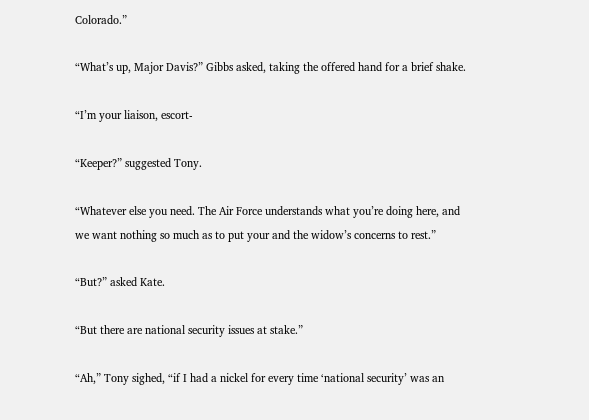Colorado.”

“What’s up, Major Davis?” Gibbs asked, taking the offered hand for a brief shake.

“I’m your liaison, escort-

“Keeper?” suggested Tony.

“Whatever else you need. The Air Force understands what you’re doing here, and we want nothing so much as to put your and the widow’s concerns to rest.”

“But?” asked Kate.

“But there are national security issues at stake.”

“Ah,” Tony sighed, “if I had a nickel for every time ‘national security’ was an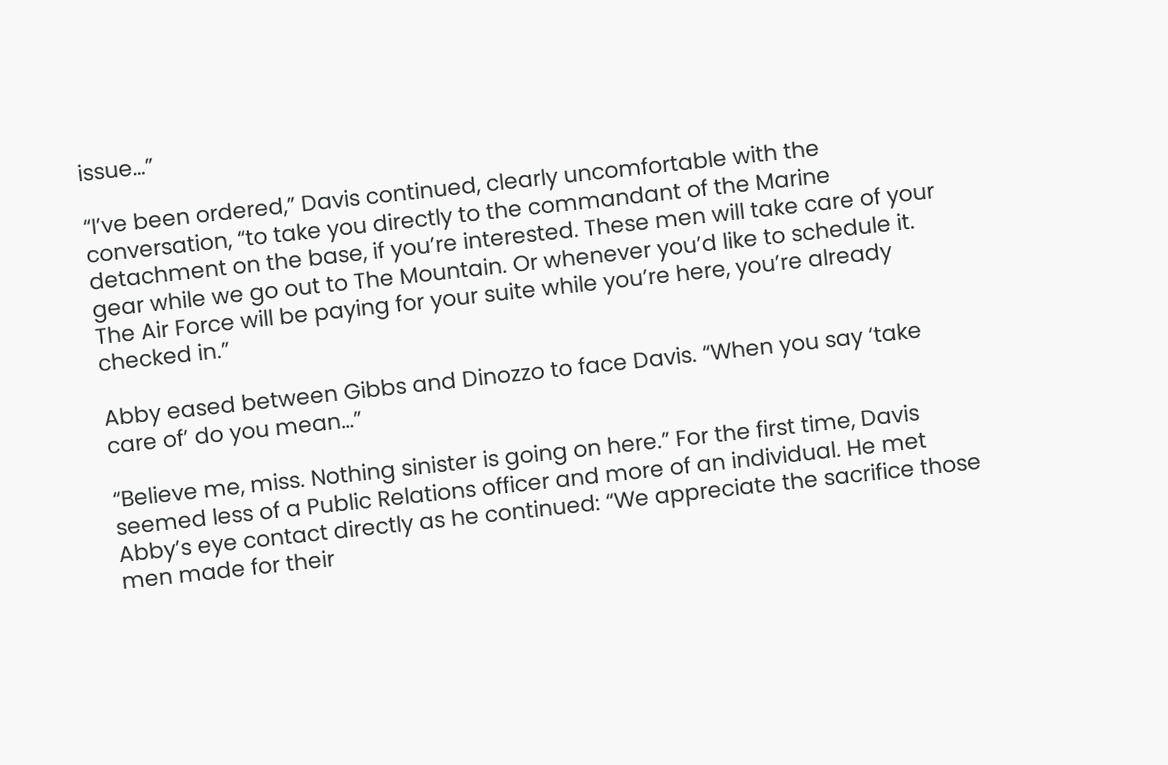issue…”

“I’ve been ordered,” Davis continued, clearly uncomfortable with the conversation, “to take you directly to the commandant of the Marine detachment on the base, if you’re interested. These men will take care of your gear while we go out to The Mountain. Or whenever you’d like to schedule it. The Air Force will be paying for your suite while you’re here, you’re already checked in.”

Abby eased between Gibbs and Dinozzo to face Davis. “When you say ‘take care of’ do you mean…”

“Believe me, miss. Nothing sinister is going on here.” For the first time, Davis seemed less of a Public Relations officer and more of an individual. He met Abby’s eye contact directly as he continued: “We appreciate the sacrifice those men made for their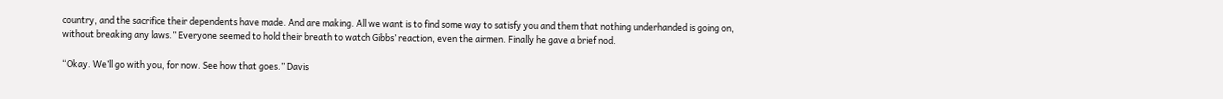country, and the sacrifice their dependents have made. And are making. All we want is to find some way to satisfy you and them that nothing underhanded is going on, without breaking any laws.” Everyone seemed to hold their breath to watch Gibbs’ reaction, even the airmen. Finally he gave a brief nod.

“Okay. We’ll go with you, for now. See how that goes.” Davis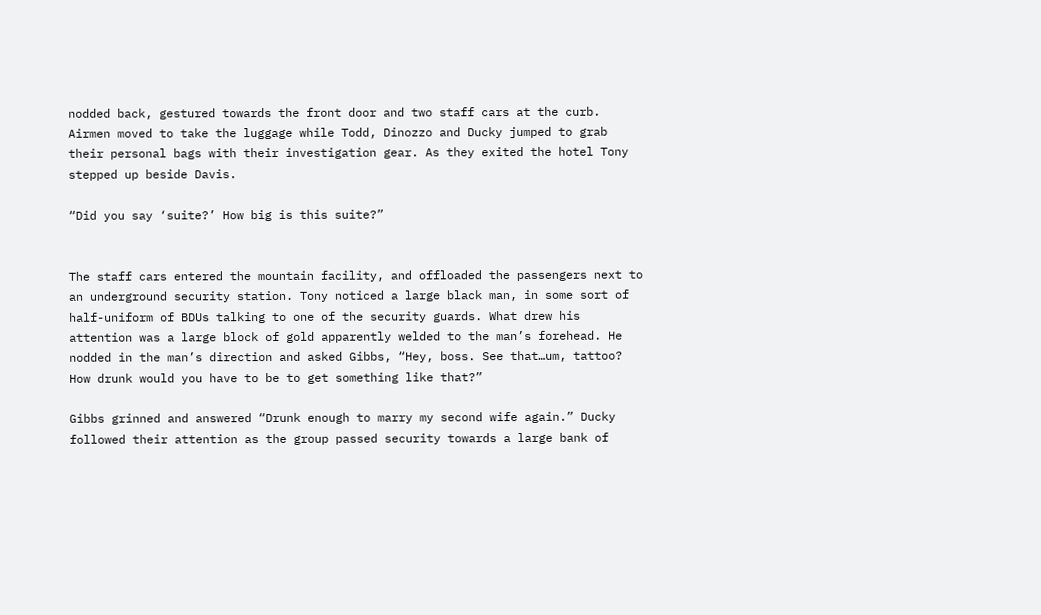nodded back, gestured towards the front door and two staff cars at the curb. Airmen moved to take the luggage while Todd, Dinozzo and Ducky jumped to grab their personal bags with their investigation gear. As they exited the hotel Tony stepped up beside Davis.

“Did you say ‘suite?’ How big is this suite?”


The staff cars entered the mountain facility, and offloaded the passengers next to an underground security station. Tony noticed a large black man, in some sort of half-uniform of BDUs talking to one of the security guards. What drew his attention was a large block of gold apparently welded to the man’s forehead. He nodded in the man’s direction and asked Gibbs, “Hey, boss. See that…um, tattoo? How drunk would you have to be to get something like that?”

Gibbs grinned and answered “Drunk enough to marry my second wife again.” Ducky followed their attention as the group passed security towards a large bank of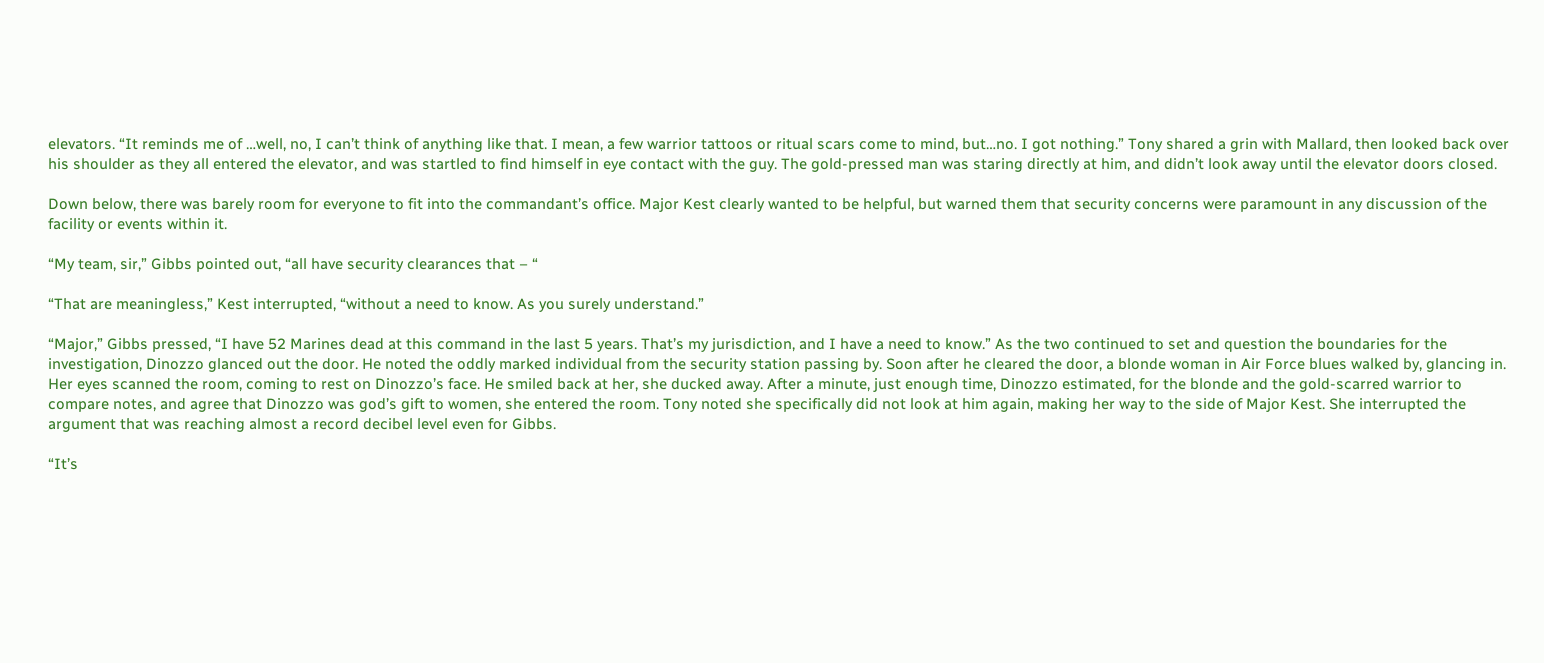elevators. “It reminds me of …well, no, I can’t think of anything like that. I mean, a few warrior tattoos or ritual scars come to mind, but…no. I got nothing.” Tony shared a grin with Mallard, then looked back over his shoulder as they all entered the elevator, and was startled to find himself in eye contact with the guy. The gold-pressed man was staring directly at him, and didn’t look away until the elevator doors closed.

Down below, there was barely room for everyone to fit into the commandant’s office. Major Kest clearly wanted to be helpful, but warned them that security concerns were paramount in any discussion of the facility or events within it.

“My team, sir,” Gibbs pointed out, “all have security clearances that – “

“That are meaningless,” Kest interrupted, “without a need to know. As you surely understand.”

“Major,” Gibbs pressed, “I have 52 Marines dead at this command in the last 5 years. That’s my jurisdiction, and I have a need to know.” As the two continued to set and question the boundaries for the investigation, Dinozzo glanced out the door. He noted the oddly marked individual from the security station passing by. Soon after he cleared the door, a blonde woman in Air Force blues walked by, glancing in. Her eyes scanned the room, coming to rest on Dinozzo’s face. He smiled back at her, she ducked away. After a minute, just enough time, Dinozzo estimated, for the blonde and the gold-scarred warrior to compare notes, and agree that Dinozzo was god’s gift to women, she entered the room. Tony noted she specifically did not look at him again, making her way to the side of Major Kest. She interrupted the argument that was reaching almost a record decibel level even for Gibbs.

“It’s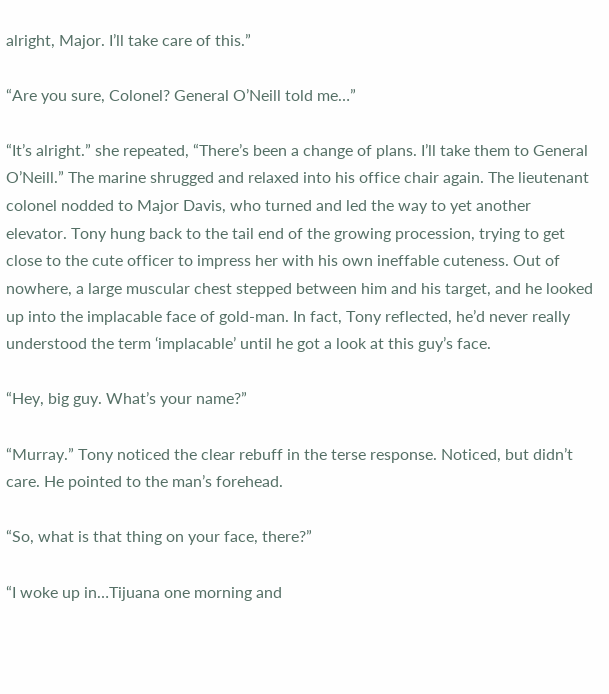alright, Major. I’ll take care of this.”

“Are you sure, Colonel? General O’Neill told me…”

“It’s alright.” she repeated, “There’s been a change of plans. I’ll take them to General O’Neill.” The marine shrugged and relaxed into his office chair again. The lieutenant colonel nodded to Major Davis, who turned and led the way to yet another elevator. Tony hung back to the tail end of the growing procession, trying to get close to the cute officer to impress her with his own ineffable cuteness. Out of nowhere, a large muscular chest stepped between him and his target, and he looked up into the implacable face of gold-man. In fact, Tony reflected, he’d never really understood the term ‘implacable’ until he got a look at this guy’s face.

“Hey, big guy. What’s your name?”

“Murray.” Tony noticed the clear rebuff in the terse response. Noticed, but didn’t care. He pointed to the man’s forehead.

“So, what is that thing on your face, there?”

“I woke up in…Tijuana one morning and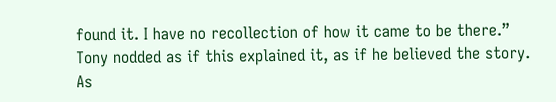found it. I have no recollection of how it came to be there.” Tony nodded as if this explained it, as if he believed the story. As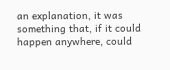an explanation, it was something that, if it could happen anywhere, could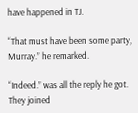have happened in TJ.

“That must have been some party, Murray.” he remarked.

“Indeed.” was all the reply he got. They joined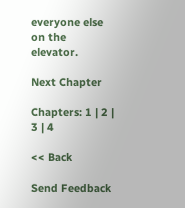everyone else on the elevator.

Next Chapter

Chapters: 1 | 2 | 3 | 4

<< Back

Send Feedback